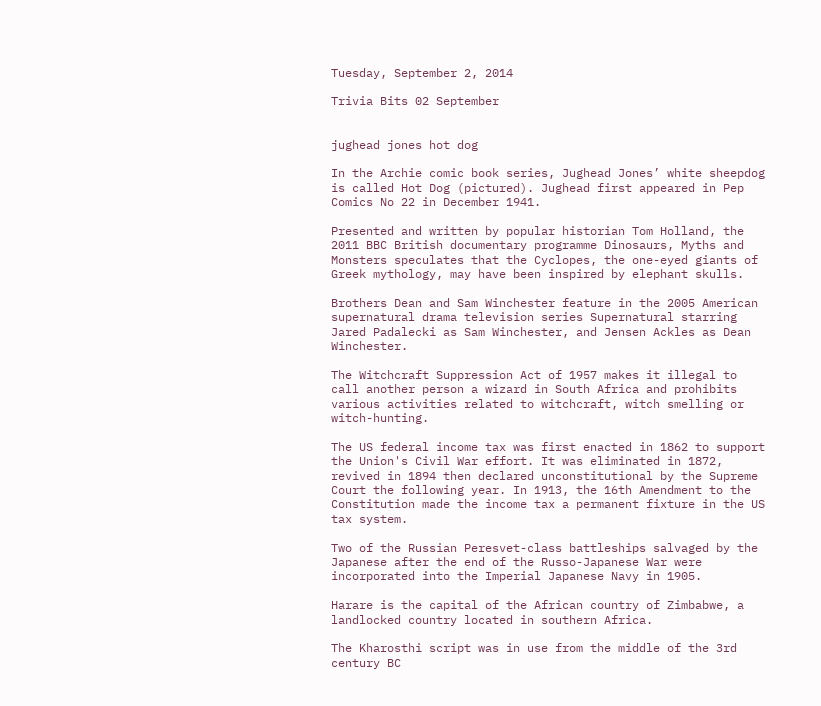Tuesday, September 2, 2014

Trivia Bits 02 September


jughead jones hot dog

In the Archie comic book series, Jughead Jones’ white sheepdog is called Hot Dog (pictured). Jughead first appeared in Pep Comics No 22 in December 1941.

Presented and written by popular historian Tom Holland, the 2011 BBC British documentary programme Dinosaurs, Myths and Monsters speculates that the Cyclopes, the one-eyed giants of Greek mythology, may have been inspired by elephant skulls.

Brothers Dean and Sam Winchester feature in the 2005 American supernatural drama television series Supernatural starring Jared Padalecki as Sam Winchester, and Jensen Ackles as Dean Winchester.

The Witchcraft Suppression Act of 1957 makes it illegal to call another person a wizard in South Africa and prohibits various activities related to witchcraft, witch smelling or witch-hunting.

The US federal income tax was first enacted in 1862 to support the Union's Civil War effort. It was eliminated in 1872, revived in 1894 then declared unconstitutional by the Supreme Court the following year. In 1913, the 16th Amendment to the Constitution made the income tax a permanent fixture in the US tax system.

Two of the Russian Peresvet-class battleships salvaged by the Japanese after the end of the Russo-Japanese War were incorporated into the Imperial Japanese Navy in 1905.

Harare is the capital of the African country of Zimbabwe, a landlocked country located in southern Africa.

The Kharosthi script was in use from the middle of the 3rd century BC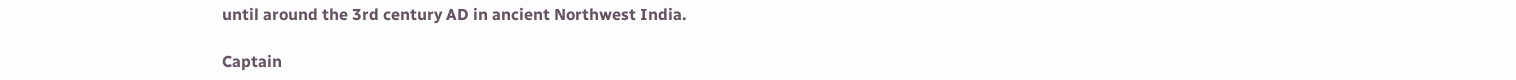until around the 3rd century AD in ancient Northwest India.

Captain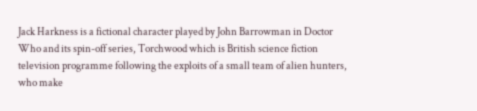Jack Harkness is a fictional character played by John Barrowman in Doctor Who and its spin-off series, Torchwood which is British science fiction television programme following the exploits of a small team of alien hunters, who make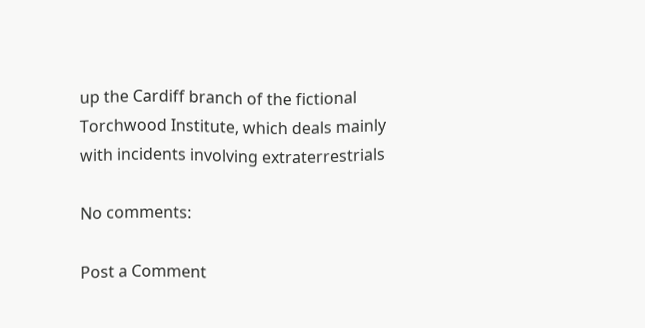up the Cardiff branch of the fictional Torchwood Institute, which deals mainly with incidents involving extraterrestrials

No comments:

Post a Comment